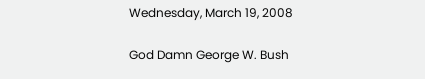Wednesday, March 19, 2008

God Damn George W. Bush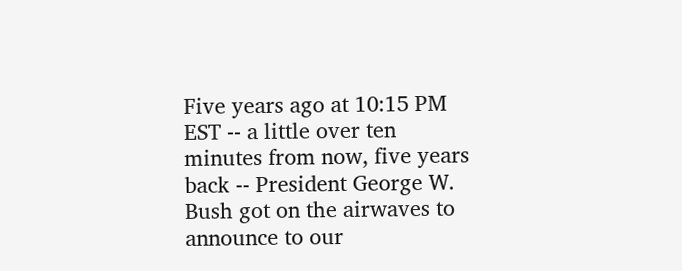Five years ago at 10:15 PM EST -- a little over ten minutes from now, five years back -- President George W. Bush got on the airwaves to announce to our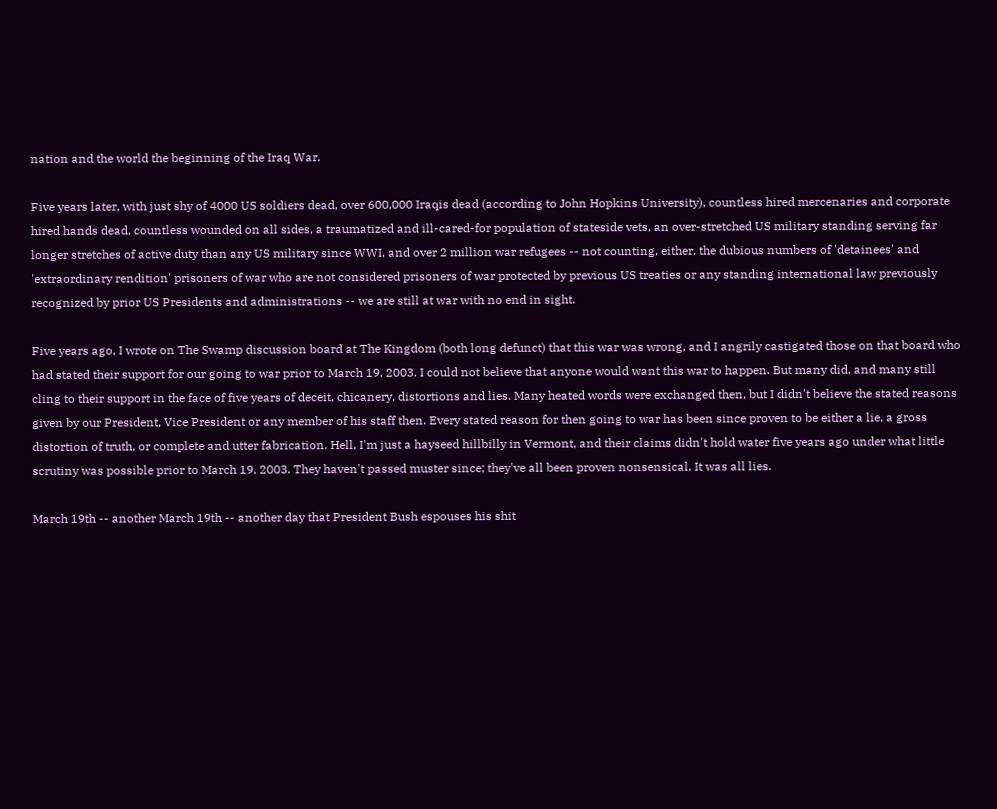nation and the world the beginning of the Iraq War.

Five years later, with just shy of 4000 US soldiers dead, over 600,000 Iraqis dead (according to John Hopkins University), countless hired mercenaries and corporate hired hands dead, countless wounded on all sides, a traumatized and ill-cared-for population of stateside vets, an over-stretched US military standing serving far longer stretches of active duty than any US military since WWI, and over 2 million war refugees -- not counting, either, the dubious numbers of 'detainees' and 'extraordinary rendition' prisoners of war who are not considered prisoners of war protected by previous US treaties or any standing international law previously recognized by prior US Presidents and administrations -- we are still at war with no end in sight.

Five years ago, I wrote on The Swamp discussion board at The Kingdom (both long defunct) that this war was wrong, and I angrily castigated those on that board who had stated their support for our going to war prior to March 19, 2003. I could not believe that anyone would want this war to happen. But many did, and many still cling to their support in the face of five years of deceit, chicanery, distortions and lies. Many heated words were exchanged then, but I didn't believe the stated reasons given by our President, Vice President or any member of his staff then. Every stated reason for then going to war has been since proven to be either a lie, a gross distortion of truth, or complete and utter fabrication. Hell, I'm just a hayseed hillbilly in Vermont, and their claims didn't hold water five years ago under what little scrutiny was possible prior to March 19, 2003. They haven't passed muster since; they've all been proven nonsensical. It was all lies.

March 19th -- another March 19th -- another day that President Bush espouses his shit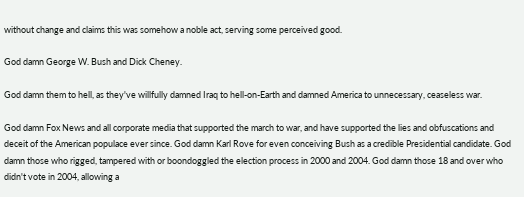without change and claims this was somehow a noble act, serving some perceived good.

God damn George W. Bush and Dick Cheney.

God damn them to hell, as they've willfully damned Iraq to hell-on-Earth and damned America to unnecessary, ceaseless war.

God damn Fox News and all corporate media that supported the march to war, and have supported the lies and obfuscations and deceit of the American populace ever since. God damn Karl Rove for even conceiving Bush as a credible Presidential candidate. God damn those who rigged, tampered with or boondoggled the election process in 2000 and 2004. God damn those 18 and over who didn't vote in 2004, allowing a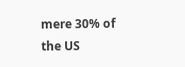mere 30% of the US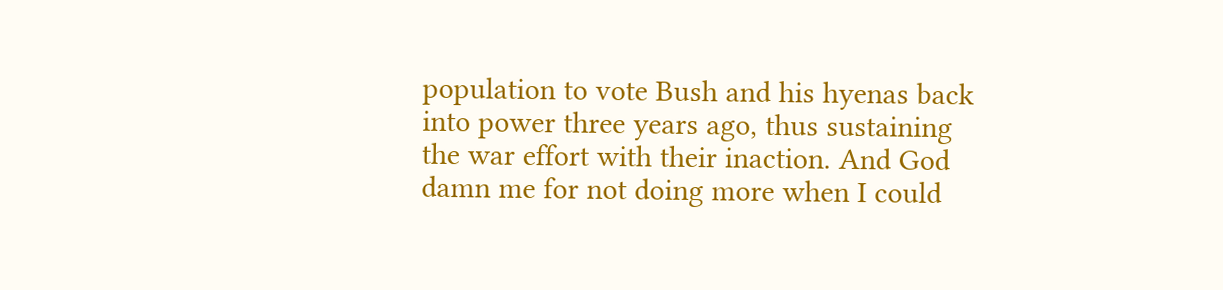population to vote Bush and his hyenas back into power three years ago, thus sustaining the war effort with their inaction. And God damn me for not doing more when I could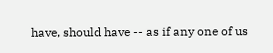have, should have -- as if any one of us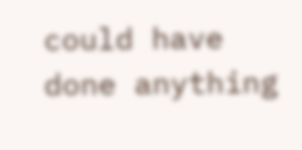could have done anything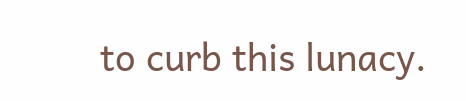to curb this lunacy.